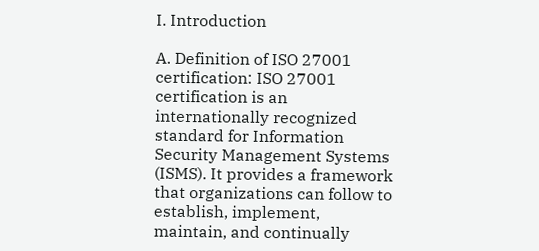I. Introduction

A. Definition of ISO 27001 certification: ISO 27001 certification is an internationally recognized standard for Information Security Management Systems (ISMS). It provides a framework that organizations can follow to establish, implement, maintain, and continually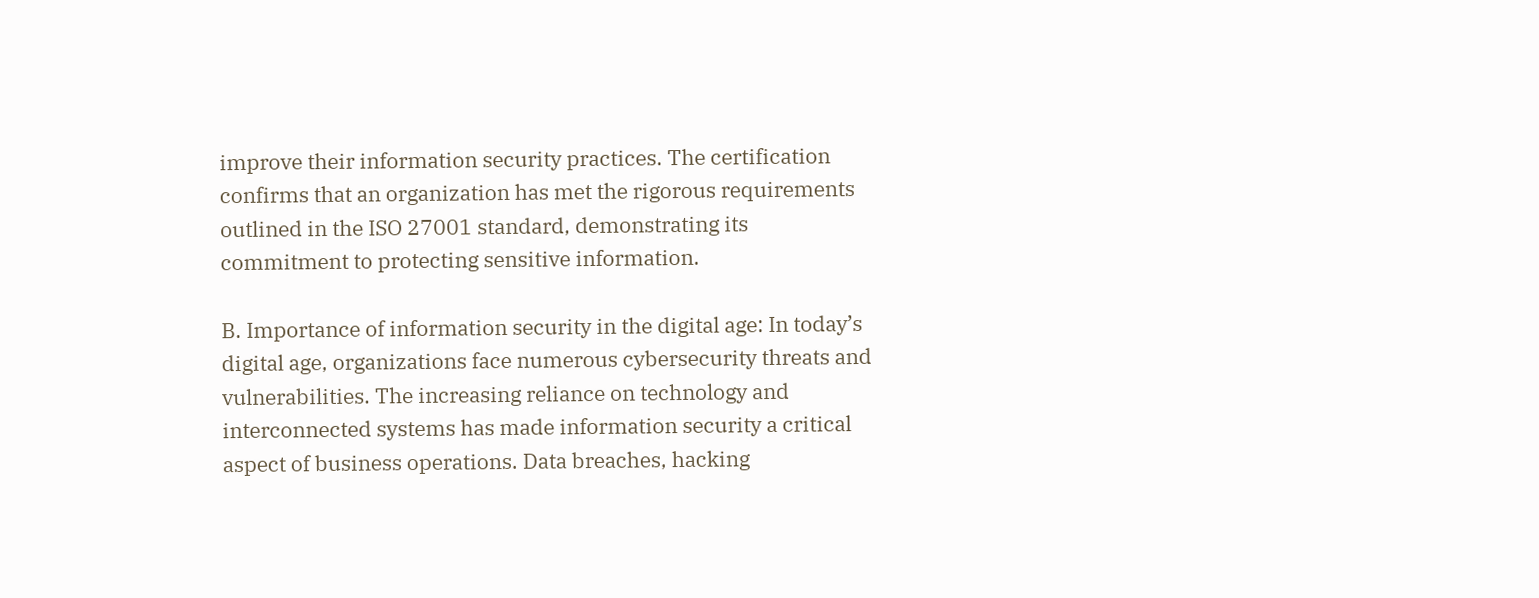improve their information security practices. The certification confirms that an organization has met the rigorous requirements outlined in the ISO 27001 standard, demonstrating its commitment to protecting sensitive information.

B. Importance of information security in the digital age: In today’s digital age, organizations face numerous cybersecurity threats and vulnerabilities. The increasing reliance on technology and interconnected systems has made information security a critical aspect of business operations. Data breaches, hacking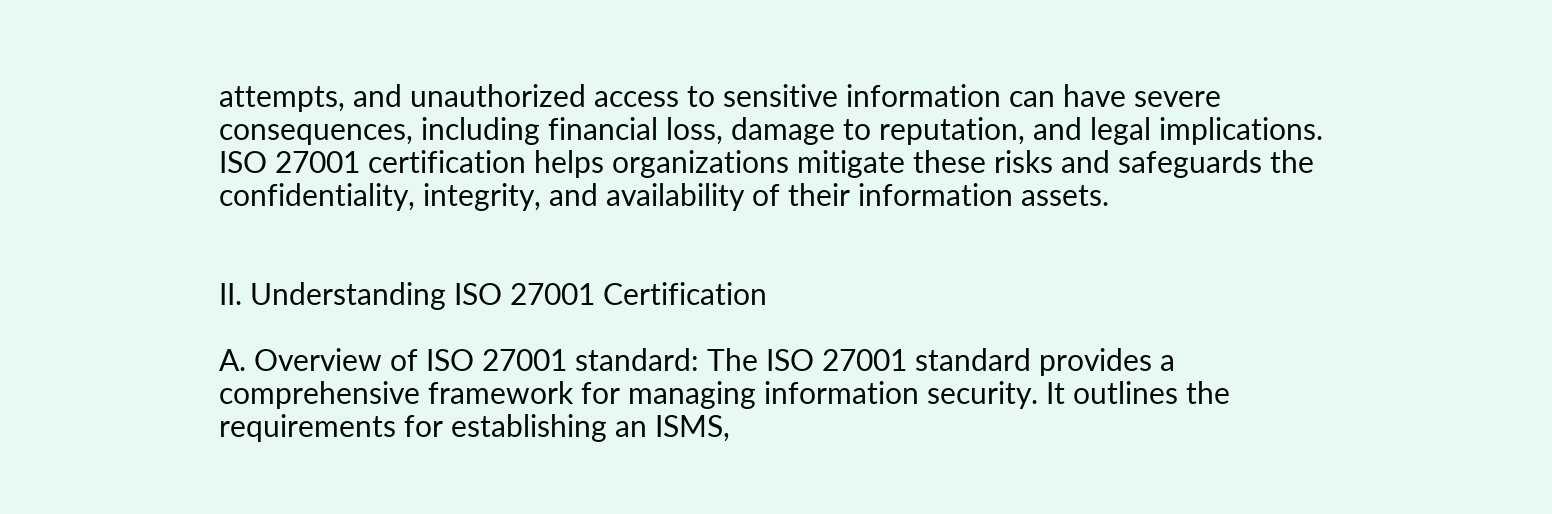attempts, and unauthorized access to sensitive information can have severe consequences, including financial loss, damage to reputation, and legal implications. ISO 27001 certification helps organizations mitigate these risks and safeguards the confidentiality, integrity, and availability of their information assets.


II. Understanding ISO 27001 Certification

A. Overview of ISO 27001 standard: The ISO 27001 standard provides a comprehensive framework for managing information security. It outlines the requirements for establishing an ISMS,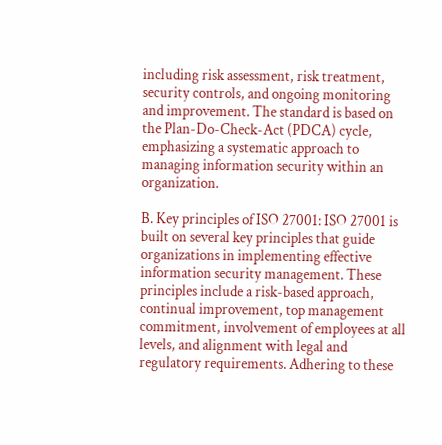including risk assessment, risk treatment, security controls, and ongoing monitoring and improvement. The standard is based on the Plan-Do-Check-Act (PDCA) cycle, emphasizing a systematic approach to managing information security within an organization.

B. Key principles of ISO 27001: ISO 27001 is built on several key principles that guide organizations in implementing effective information security management. These principles include a risk-based approach, continual improvement, top management commitment, involvement of employees at all levels, and alignment with legal and regulatory requirements. Adhering to these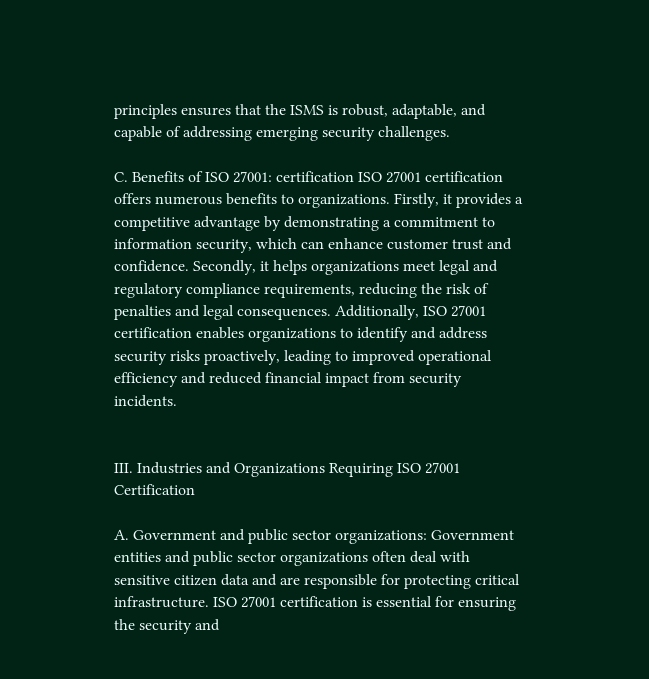principles ensures that the ISMS is robust, adaptable, and capable of addressing emerging security challenges.

C. Benefits of ISO 27001: certification ISO 27001 certification offers numerous benefits to organizations. Firstly, it provides a competitive advantage by demonstrating a commitment to information security, which can enhance customer trust and confidence. Secondly, it helps organizations meet legal and regulatory compliance requirements, reducing the risk of penalties and legal consequences. Additionally, ISO 27001 certification enables organizations to identify and address security risks proactively, leading to improved operational efficiency and reduced financial impact from security incidents.


III. Industries and Organizations Requiring ISO 27001 Certification

A. Government and public sector organizations: Government entities and public sector organizations often deal with sensitive citizen data and are responsible for protecting critical infrastructure. ISO 27001 certification is essential for ensuring the security and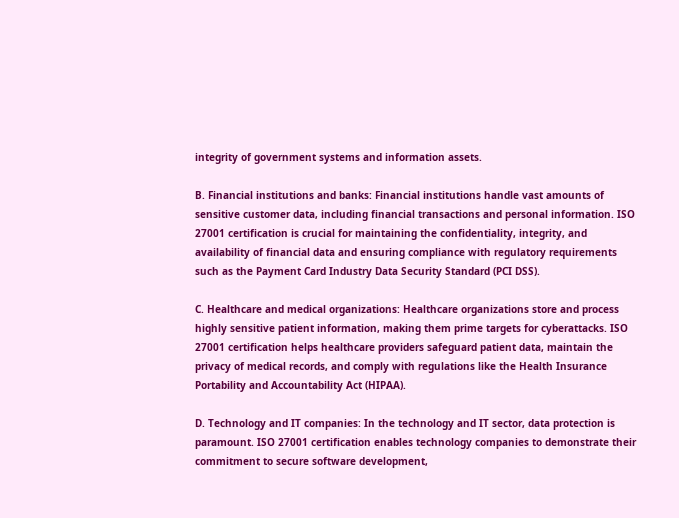integrity of government systems and information assets.

B. Financial institutions and banks: Financial institutions handle vast amounts of sensitive customer data, including financial transactions and personal information. ISO 27001 certification is crucial for maintaining the confidentiality, integrity, and availability of financial data and ensuring compliance with regulatory requirements such as the Payment Card Industry Data Security Standard (PCI DSS).

C. Healthcare and medical organizations: Healthcare organizations store and process highly sensitive patient information, making them prime targets for cyberattacks. ISO 27001 certification helps healthcare providers safeguard patient data, maintain the privacy of medical records, and comply with regulations like the Health Insurance Portability and Accountability Act (HIPAA).

D. Technology and IT companies: In the technology and IT sector, data protection is paramount. ISO 27001 certification enables technology companies to demonstrate their commitment to secure software development,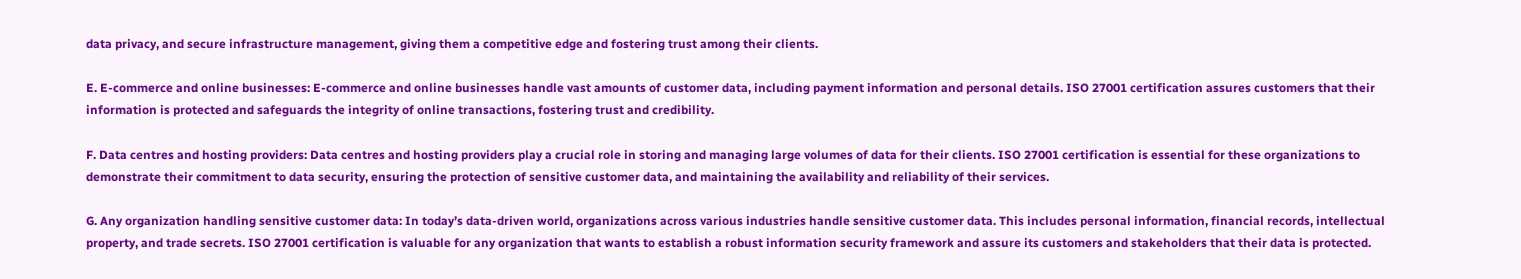data privacy, and secure infrastructure management, giving them a competitive edge and fostering trust among their clients.

E. E-commerce and online businesses: E-commerce and online businesses handle vast amounts of customer data, including payment information and personal details. ISO 27001 certification assures customers that their information is protected and safeguards the integrity of online transactions, fostering trust and credibility.

F. Data centres and hosting providers: Data centres and hosting providers play a crucial role in storing and managing large volumes of data for their clients. ISO 27001 certification is essential for these organizations to demonstrate their commitment to data security, ensuring the protection of sensitive customer data, and maintaining the availability and reliability of their services.

G. Any organization handling sensitive customer data: In today’s data-driven world, organizations across various industries handle sensitive customer data. This includes personal information, financial records, intellectual property, and trade secrets. ISO 27001 certification is valuable for any organization that wants to establish a robust information security framework and assure its customers and stakeholders that their data is protected.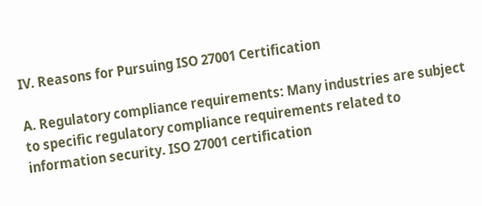IV. Reasons for Pursuing ISO 27001 Certification

A. Regulatory compliance requirements: Many industries are subject to specific regulatory compliance requirements related to information security. ISO 27001 certification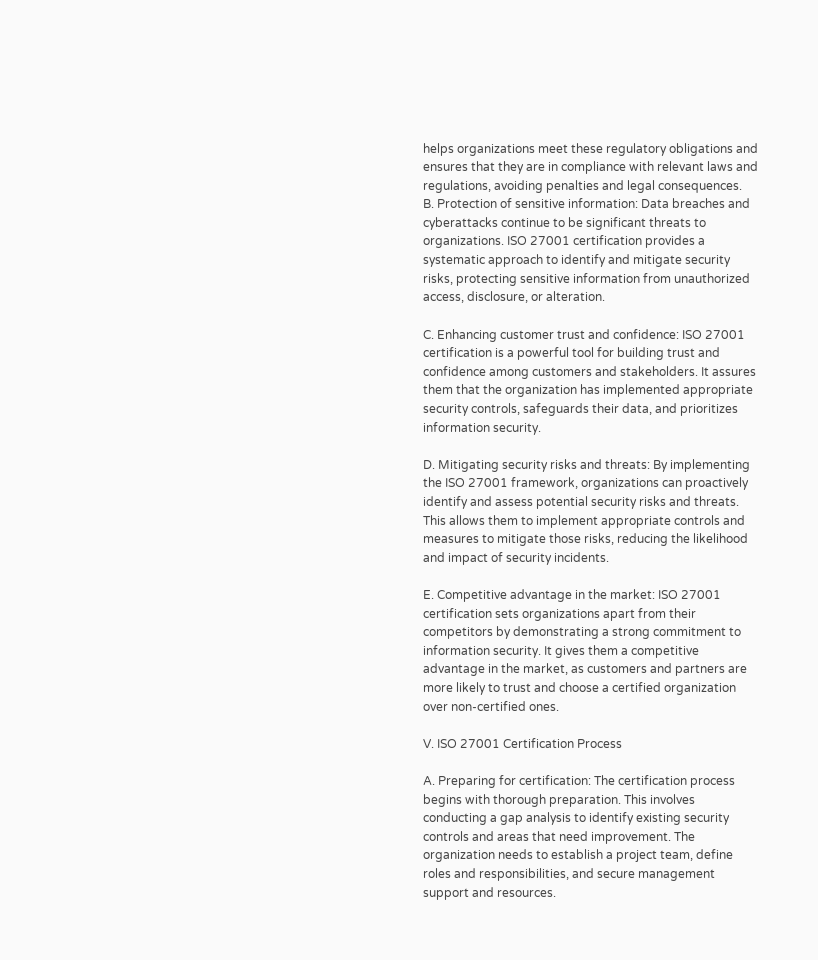helps organizations meet these regulatory obligations and ensures that they are in compliance with relevant laws and regulations, avoiding penalties and legal consequences.
B. Protection of sensitive information: Data breaches and cyberattacks continue to be significant threats to organizations. ISO 27001 certification provides a systematic approach to identify and mitigate security risks, protecting sensitive information from unauthorized access, disclosure, or alteration.

C. Enhancing customer trust and confidence: ISO 27001 certification is a powerful tool for building trust and confidence among customers and stakeholders. It assures them that the organization has implemented appropriate security controls, safeguards their data, and prioritizes information security.

D. Mitigating security risks and threats: By implementing the ISO 27001 framework, organizations can proactively identify and assess potential security risks and threats. This allows them to implement appropriate controls and measures to mitigate those risks, reducing the likelihood and impact of security incidents.

E. Competitive advantage in the market: ISO 27001 certification sets organizations apart from their competitors by demonstrating a strong commitment to information security. It gives them a competitive advantage in the market, as customers and partners are more likely to trust and choose a certified organization over non-certified ones.

V. ISO 27001 Certification Process

A. Preparing for certification: The certification process begins with thorough preparation. This involves conducting a gap analysis to identify existing security controls and areas that need improvement. The organization needs to establish a project team, define roles and responsibilities, and secure management support and resources.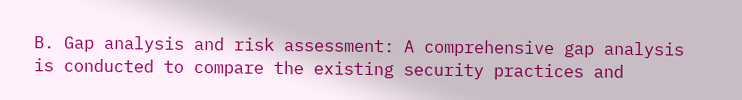B. Gap analysis and risk assessment: A comprehensive gap analysis is conducted to compare the existing security practices and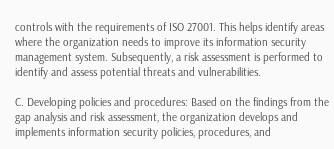controls with the requirements of ISO 27001. This helps identify areas where the organization needs to improve its information security management system. Subsequently, a risk assessment is performed to identify and assess potential threats and vulnerabilities.

C. Developing policies and procedures: Based on the findings from the gap analysis and risk assessment, the organization develops and implements information security policies, procedures, and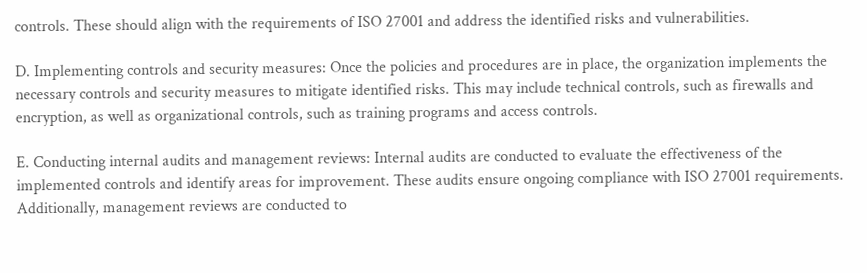controls. These should align with the requirements of ISO 27001 and address the identified risks and vulnerabilities.

D. Implementing controls and security measures: Once the policies and procedures are in place, the organization implements the necessary controls and security measures to mitigate identified risks. This may include technical controls, such as firewalls and encryption, as well as organizational controls, such as training programs and access controls.

E. Conducting internal audits and management reviews: Internal audits are conducted to evaluate the effectiveness of the implemented controls and identify areas for improvement. These audits ensure ongoing compliance with ISO 27001 requirements. Additionally, management reviews are conducted to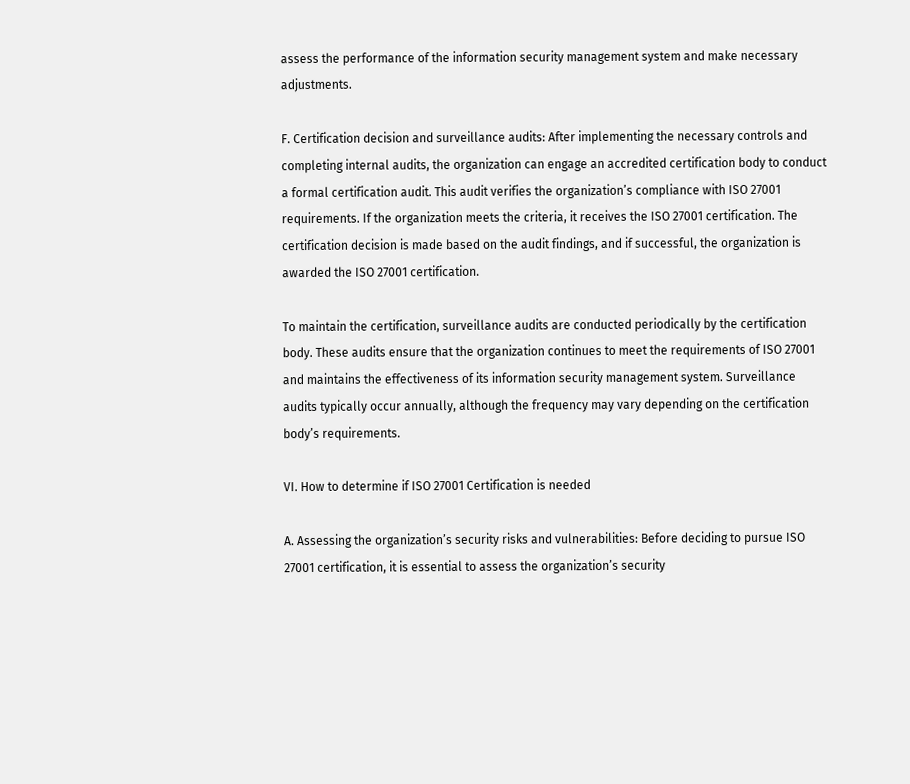assess the performance of the information security management system and make necessary adjustments.

F. Certification decision and surveillance audits: After implementing the necessary controls and completing internal audits, the organization can engage an accredited certification body to conduct a formal certification audit. This audit verifies the organization’s compliance with ISO 27001 requirements. If the organization meets the criteria, it receives the ISO 27001 certification. The certification decision is made based on the audit findings, and if successful, the organization is awarded the ISO 27001 certification.

To maintain the certification, surveillance audits are conducted periodically by the certification body. These audits ensure that the organization continues to meet the requirements of ISO 27001 and maintains the effectiveness of its information security management system. Surveillance audits typically occur annually, although the frequency may vary depending on the certification body’s requirements.

VI. How to determine if ISO 27001 Certification is needed

A. Assessing the organization’s security risks and vulnerabilities: Before deciding to pursue ISO 27001 certification, it is essential to assess the organization’s security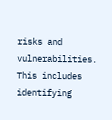risks and vulnerabilities. This includes identifying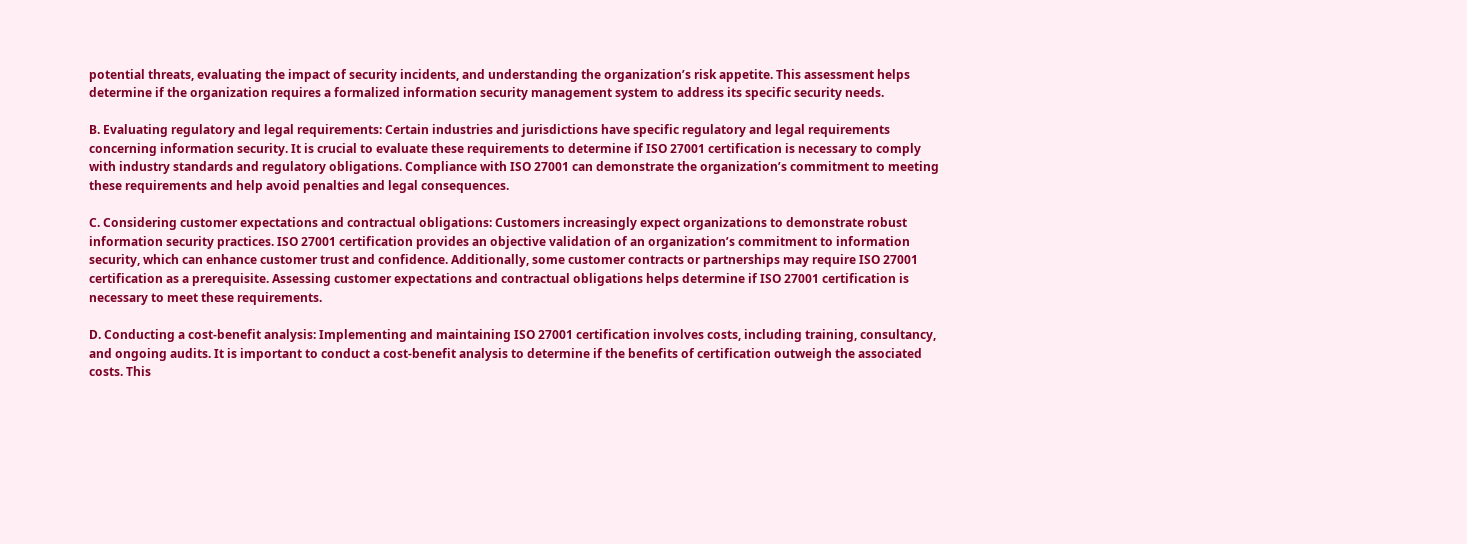potential threats, evaluating the impact of security incidents, and understanding the organization’s risk appetite. This assessment helps determine if the organization requires a formalized information security management system to address its specific security needs.

B. Evaluating regulatory and legal requirements: Certain industries and jurisdictions have specific regulatory and legal requirements concerning information security. It is crucial to evaluate these requirements to determine if ISO 27001 certification is necessary to comply with industry standards and regulatory obligations. Compliance with ISO 27001 can demonstrate the organization’s commitment to meeting these requirements and help avoid penalties and legal consequences.

C. Considering customer expectations and contractual obligations: Customers increasingly expect organizations to demonstrate robust information security practices. ISO 27001 certification provides an objective validation of an organization’s commitment to information security, which can enhance customer trust and confidence. Additionally, some customer contracts or partnerships may require ISO 27001 certification as a prerequisite. Assessing customer expectations and contractual obligations helps determine if ISO 27001 certification is necessary to meet these requirements.

D. Conducting a cost-benefit analysis: Implementing and maintaining ISO 27001 certification involves costs, including training, consultancy, and ongoing audits. It is important to conduct a cost-benefit analysis to determine if the benefits of certification outweigh the associated costs. This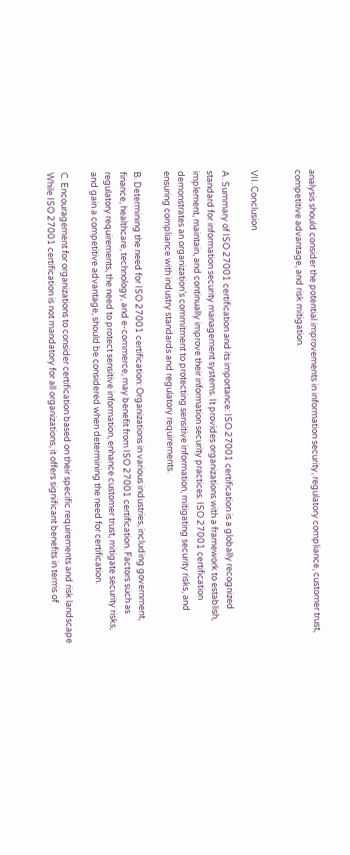analysis should consider the potential improvements in information security, regulatory compliance, customer trust, competitive advantage, and risk mitigation.


VII. Conclusion

A. Summary of ISO 27001 certification and its importance: ISO 27001 certification is a globally recognized standard for information security management systems. It provides organizations with a framework to establish, implement, maintain, and continually improve their information security practices. ISO 27001 certification demonstrates an organization’s commitment to protecting sensitive information, mitigating security risks, and ensuring compliance with industry standards and regulatory requirements.

B. Determining the need for ISO 27001 certification: Organizations in various industries, including government, finance, healthcare, technology, and e-commerce, may benefit from ISO 27001 certification. Factors such as regulatory requirements, the need to protect sensitive information, enhance customer trust, mitigate security risks, and gain a competitive advantage, should be considered when determining the need for certification.

C. Encouragement for organizations to consider certification based on their specific requirements and risk landscape While ISO 27001 certification is not mandatory for all organizations, it offers significant benefits in terms of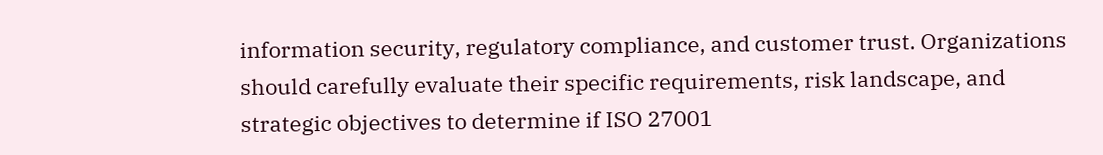information security, regulatory compliance, and customer trust. Organizations should carefully evaluate their specific requirements, risk landscape, and strategic objectives to determine if ISO 27001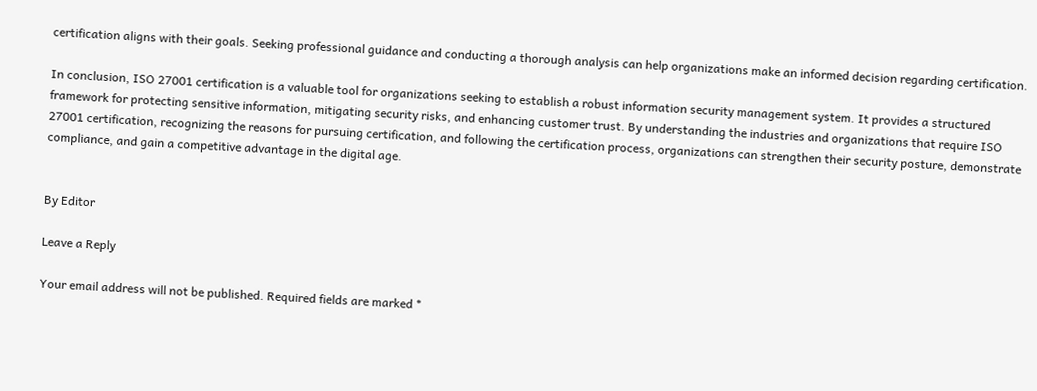certification aligns with their goals. Seeking professional guidance and conducting a thorough analysis can help organizations make an informed decision regarding certification.

In conclusion, ISO 27001 certification is a valuable tool for organizations seeking to establish a robust information security management system. It provides a structured framework for protecting sensitive information, mitigating security risks, and enhancing customer trust. By understanding the industries and organizations that require ISO 27001 certification, recognizing the reasons for pursuing certification, and following the certification process, organizations can strengthen their security posture, demonstrate compliance, and gain a competitive advantage in the digital age.


By Editor

Leave a Reply

Your email address will not be published. Required fields are marked *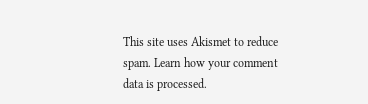This site uses Akismet to reduce spam. Learn how your comment data is processed.